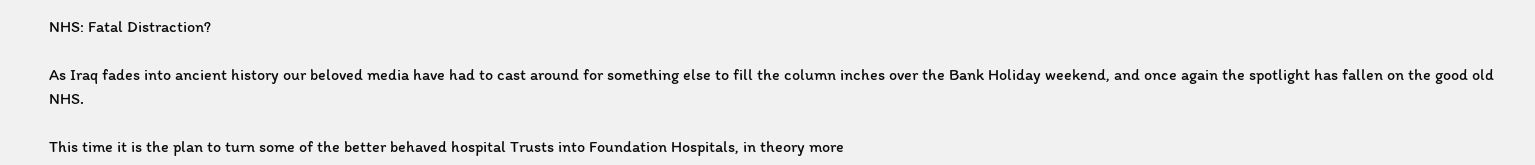NHS: Fatal Distraction?

As Iraq fades into ancient history our beloved media have had to cast around for something else to fill the column inches over the Bank Holiday weekend, and once again the spotlight has fallen on the good old NHS.

This time it is the plan to turn some of the better behaved hospital Trusts into Foundation Hospitals, in theory more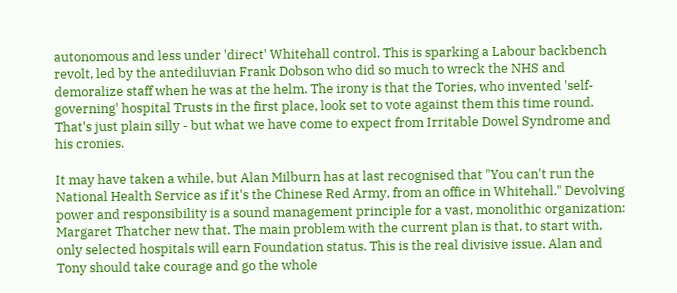autonomous and less under 'direct' Whitehall control. This is sparking a Labour backbench revolt, led by the antediluvian Frank Dobson who did so much to wreck the NHS and demoralize staff when he was at the helm. The irony is that the Tories, who invented 'self-governing' hospital Trusts in the first place, look set to vote against them this time round. That's just plain silly - but what we have come to expect from Irritable Dowel Syndrome and his cronies.

It may have taken a while, but Alan Milburn has at last recognised that "You can't run the National Health Service as if it's the Chinese Red Army, from an office in Whitehall." Devolving power and responsibility is a sound management principle for a vast, monolithic organization: Margaret Thatcher new that. The main problem with the current plan is that, to start with, only selected hospitals will earn Foundation status. This is the real divisive issue. Alan and Tony should take courage and go the whole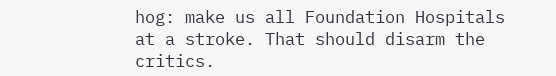hog: make us all Foundation Hospitals at a stroke. That should disarm the critics.